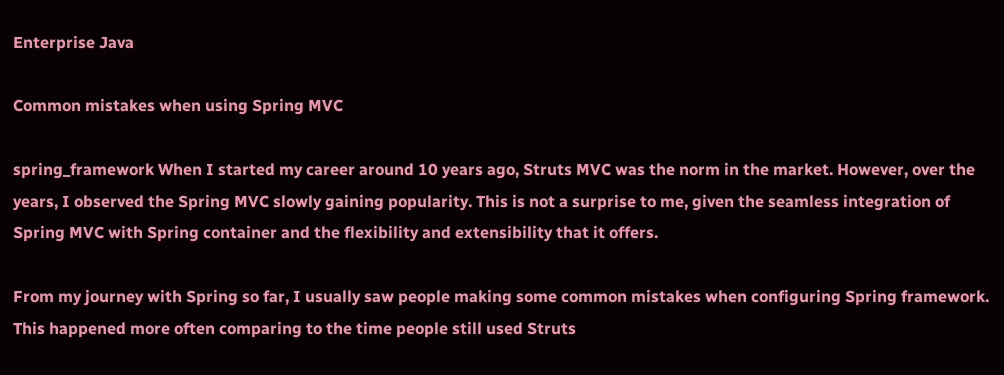Enterprise Java

Common mistakes when using Spring MVC

spring_framework When I started my career around 10 years ago, Struts MVC was the norm in the market. However, over the years, I observed the Spring MVC slowly gaining popularity. This is not a surprise to me, given the seamless integration of Spring MVC with Spring container and the flexibility and extensibility that it offers.

From my journey with Spring so far, I usually saw people making some common mistakes when configuring Spring framework. This happened more often comparing to the time people still used Struts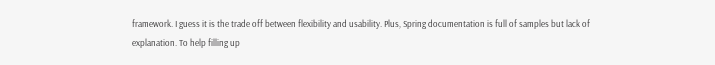framework. I guess it is the trade off between flexibility and usability. Plus, Spring documentation is full of samples but lack of explanation. To help filling up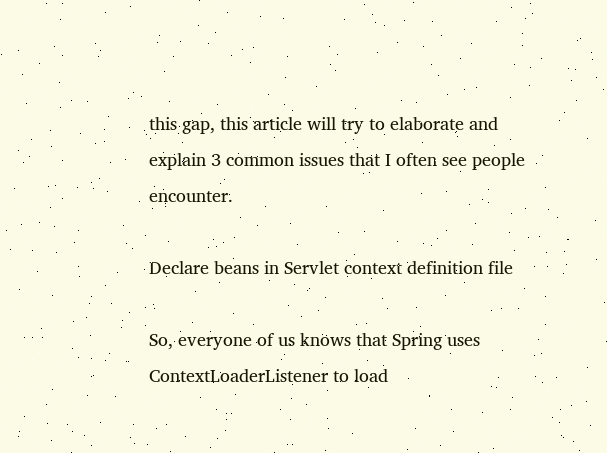this gap, this article will try to elaborate and explain 3 common issues that I often see people encounter.

Declare beans in Servlet context definition file

So, everyone of us knows that Spring uses ContextLoaderListener to load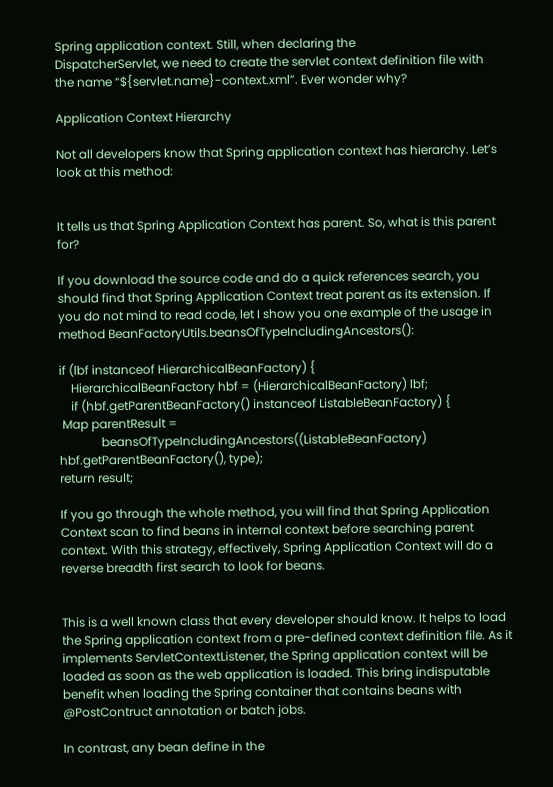Spring application context. Still, when declaring the
DispatcherServlet, we need to create the servlet context definition file with the name “${servlet.name}-context.xml”. Ever wonder why?

Application Context Hierarchy

Not all developers know that Spring application context has hierarchy. Let’s look at this method:


It tells us that Spring Application Context has parent. So, what is this parent for?

If you download the source code and do a quick references search, you should find that Spring Application Context treat parent as its extension. If you do not mind to read code, let I show you one example of the usage in method BeanFactoryUtils.beansOfTypeIncludingAncestors():

if (lbf instanceof HierarchicalBeanFactory) {
    HierarchicalBeanFactory hbf = (HierarchicalBeanFactory) lbf;
    if (hbf.getParentBeanFactory() instanceof ListableBeanFactory) {
 Map parentResult =
              beansOfTypeIncludingAncestors((ListableBeanFactory) hbf.getParentBeanFactory(), type);
return result;

If you go through the whole method, you will find that Spring Application Context scan to find beans in internal context before searching parent context. With this strategy, effectively, Spring Application Context will do a reverse breadth first search to look for beans.


This is a well known class that every developer should know. It helps to load the Spring application context from a pre-defined context definition file. As it implements ServletContextListener, the Spring application context will be loaded as soon as the web application is loaded. This bring indisputable benefit when loading the Spring container that contains beans with @PostContruct annotation or batch jobs.

In contrast, any bean define in the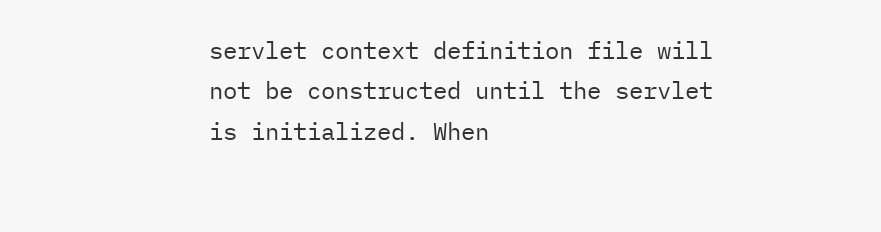servlet context definition file will not be constructed until the servlet is initialized. When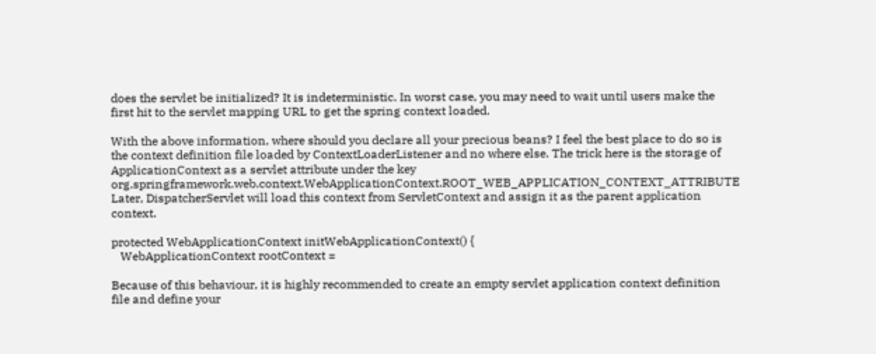does the servlet be initialized? It is indeterministic. In worst case, you may need to wait until users make the first hit to the servlet mapping URL to get the spring context loaded.

With the above information, where should you declare all your precious beans? I feel the best place to do so is the context definition file loaded by ContextLoaderListener and no where else. The trick here is the storage of ApplicationContext as a servlet attribute under the key org.springframework.web.context.WebApplicationContext.ROOT_WEB_APPLICATION_CONTEXT_ATTRIBUTE
Later, DispatcherServlet will load this context from ServletContext and assign it as the parent application context.

protected WebApplicationContext initWebApplicationContext() {
   WebApplicationContext rootContext =

Because of this behaviour, it is highly recommended to create an empty servlet application context definition file and define your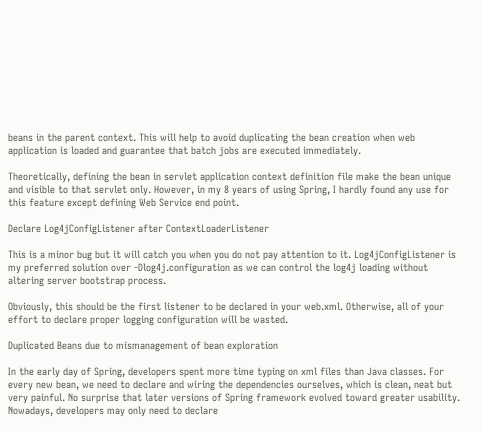beans in the parent context. This will help to avoid duplicating the bean creation when web application is loaded and guarantee that batch jobs are executed immediately.

Theoretically, defining the bean in servlet application context definition file make the bean unique and visible to that servlet only. However, in my 8 years of using Spring, I hardly found any use for this feature except defining Web Service end point.

Declare Log4jConfigListener after ContextLoaderListener

This is a minor bug but it will catch you when you do not pay attention to it. Log4jConfigListener is my preferred solution over -Dlog4j.configuration as we can control the log4j loading without altering server bootstrap process.

Obviously, this should be the first listener to be declared in your web.xml. Otherwise, all of your effort to declare proper logging configuration will be wasted.

Duplicated Beans due to mismanagement of bean exploration

In the early day of Spring, developers spent more time typing on xml files than Java classes. For every new bean, we need to declare and wiring the dependencies ourselves, which is clean, neat but very painful. No surprise that later versions of Spring framework evolved toward greater usability. Nowadays, developers may only need to declare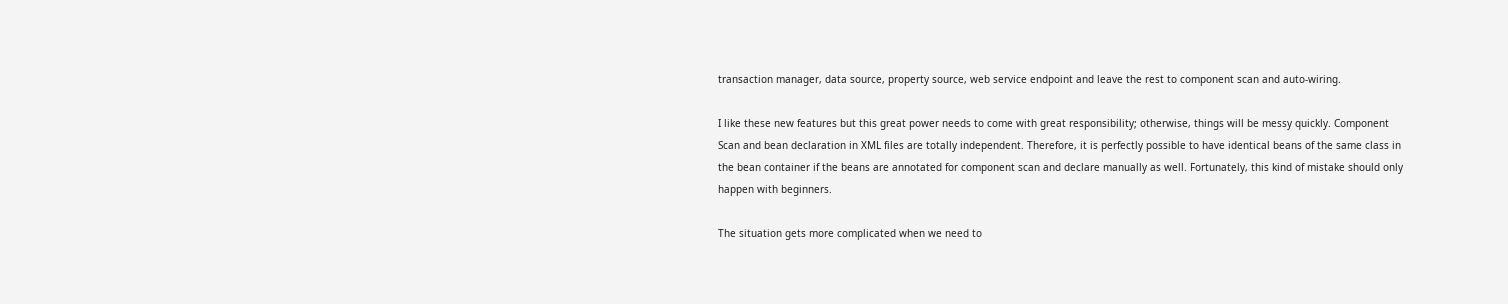transaction manager, data source, property source, web service endpoint and leave the rest to component scan and auto-wiring.

I like these new features but this great power needs to come with great responsibility; otherwise, things will be messy quickly. Component Scan and bean declaration in XML files are totally independent. Therefore, it is perfectly possible to have identical beans of the same class in the bean container if the beans are annotated for component scan and declare manually as well. Fortunately, this kind of mistake should only happen with beginners.

The situation gets more complicated when we need to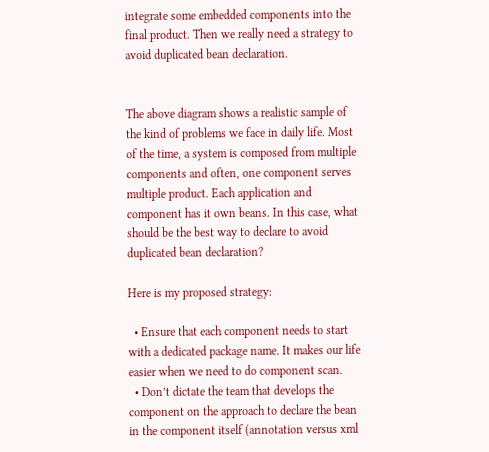integrate some embedded components into the final product. Then we really need a strategy to avoid duplicated bean declaration.


The above diagram shows a realistic sample of the kind of problems we face in daily life. Most of the time, a system is composed from multiple components and often, one component serves multiple product. Each application and component has it own beans. In this case, what should be the best way to declare to avoid duplicated bean declaration?

Here is my proposed strategy:

  • Ensure that each component needs to start with a dedicated package name. It makes our life easier when we need to do component scan.
  • Don’t dictate the team that develops the component on the approach to declare the bean in the component itself (annotation versus xml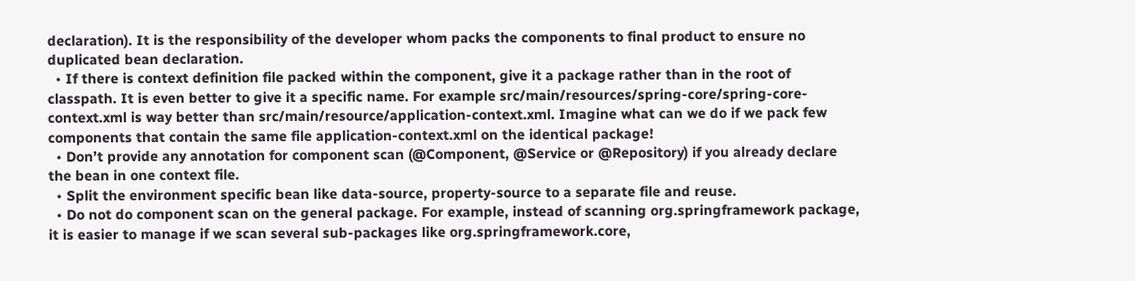declaration). It is the responsibility of the developer whom packs the components to final product to ensure no duplicated bean declaration.
  • If there is context definition file packed within the component, give it a package rather than in the root of classpath. It is even better to give it a specific name. For example src/main/resources/spring-core/spring-core-context.xml is way better than src/main/resource/application-context.xml. Imagine what can we do if we pack few components that contain the same file application-context.xml on the identical package!
  • Don’t provide any annotation for component scan (@Component, @Service or @Repository) if you already declare the bean in one context file.
  • Split the environment specific bean like data-source, property-source to a separate file and reuse.
  • Do not do component scan on the general package. For example, instead of scanning org.springframework package, it is easier to manage if we scan several sub-packages like org.springframework.core,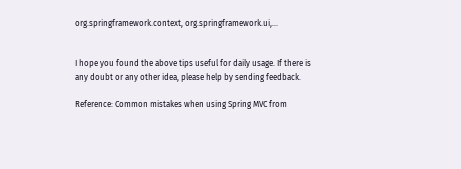org.springframework.context, org.springframework.ui,…


I hope you found the above tips useful for daily usage. If there is any doubt or any other idea, please help by sending feedback.

Reference: Common mistakes when using Spring MVC from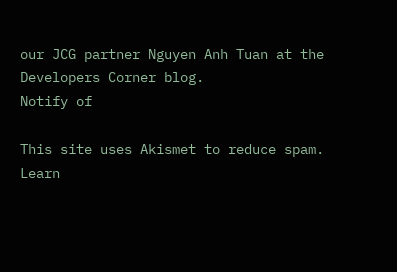our JCG partner Nguyen Anh Tuan at the Developers Corner blog.
Notify of

This site uses Akismet to reduce spam. Learn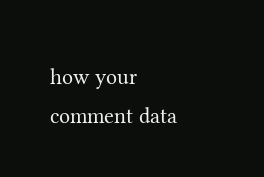how your comment data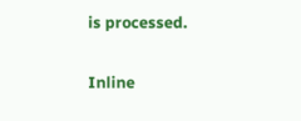is processed.

Inline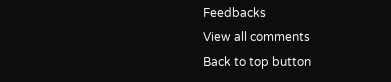Feedbacks
View all comments
Back to top button